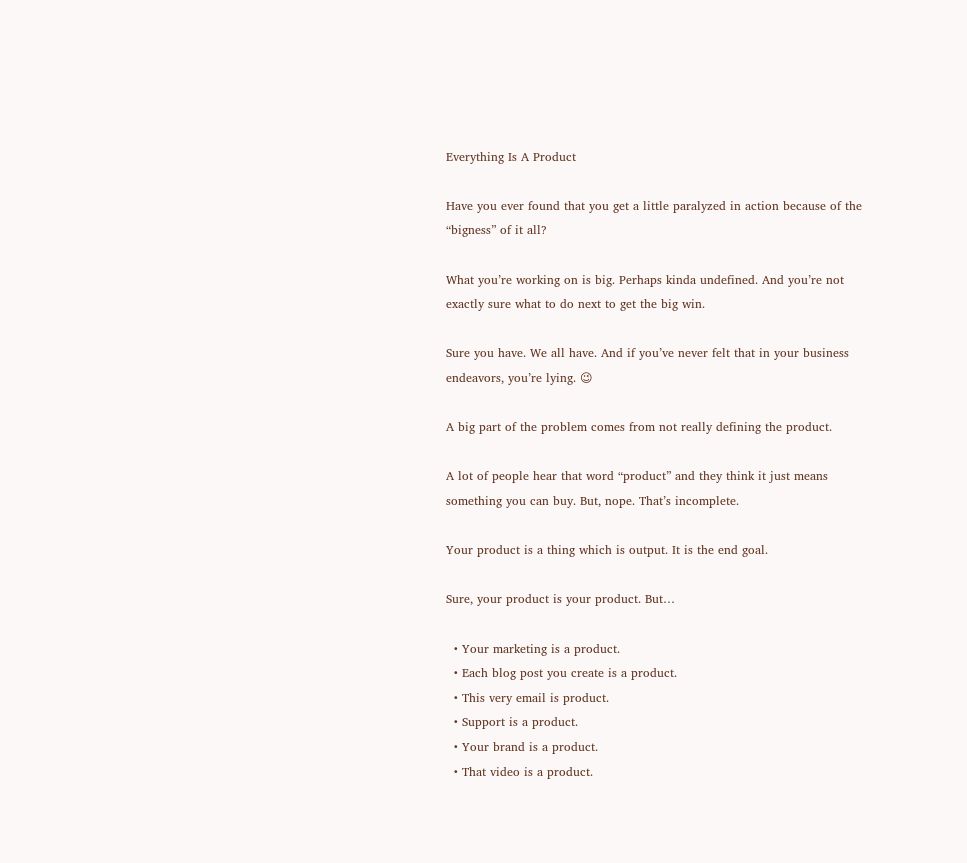Everything Is A Product

Have you ever found that you get a little paralyzed in action because of the “bigness” of it all?

What you’re working on is big. Perhaps kinda undefined. And you’re not exactly sure what to do next to get the big win.

Sure you have. We all have. And if you’ve never felt that in your business endeavors, you’re lying. 😉

A big part of the problem comes from not really defining the product.

A lot of people hear that word “product” and they think it just means something you can buy. But, nope. That’s incomplete.

Your product is a thing which is output. It is the end goal.

Sure, your product is your product. But…

  • Your marketing is a product.
  • Each blog post you create is a product.
  • This very email is product.
  • Support is a product.
  • Your brand is a product.
  • That video is a product.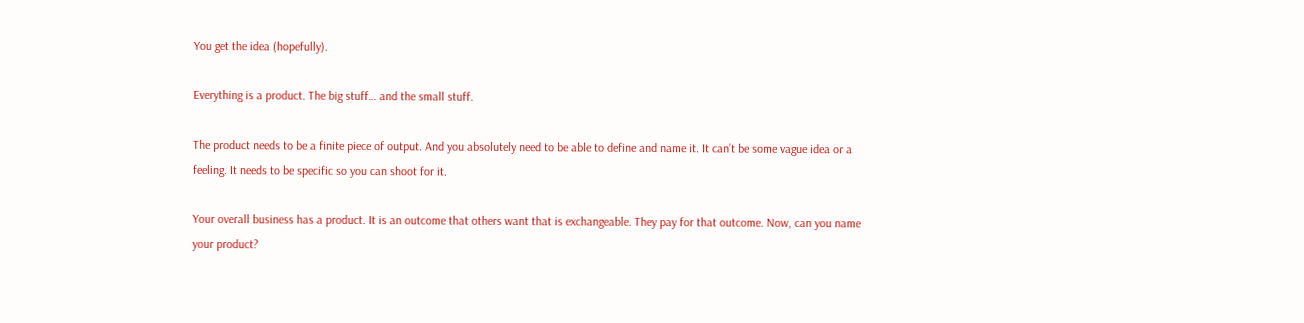You get the idea (hopefully).

Everything is a product. The big stuff… and the small stuff.

The product needs to be a finite piece of output. And you absolutely need to be able to define and name it. It can’t be some vague idea or a feeling. It needs to be specific so you can shoot for it.

Your overall business has a product. It is an outcome that others want that is exchangeable. They pay for that outcome. Now, can you name your product?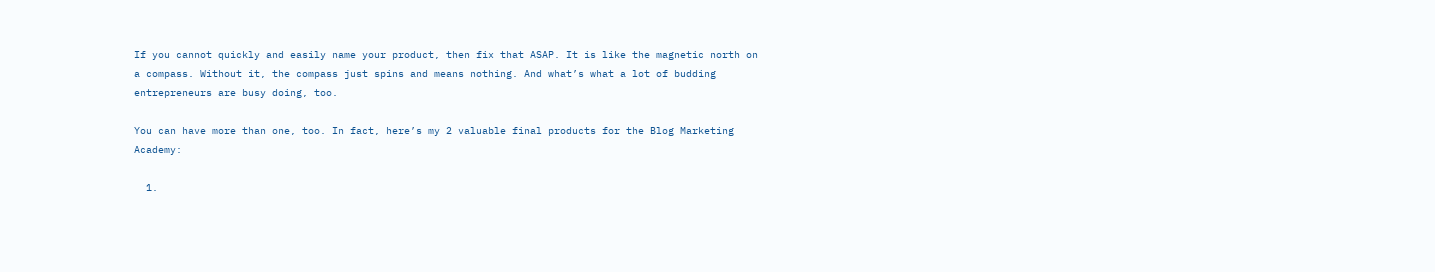If you cannot quickly and easily name your product, then fix that ASAP. It is like the magnetic north on a compass. Without it, the compass just spins and means nothing. And what’s what a lot of budding entrepreneurs are busy doing, too.

You can have more than one, too. In fact, here’s my 2 valuable final products for the Blog Marketing Academy:

  1.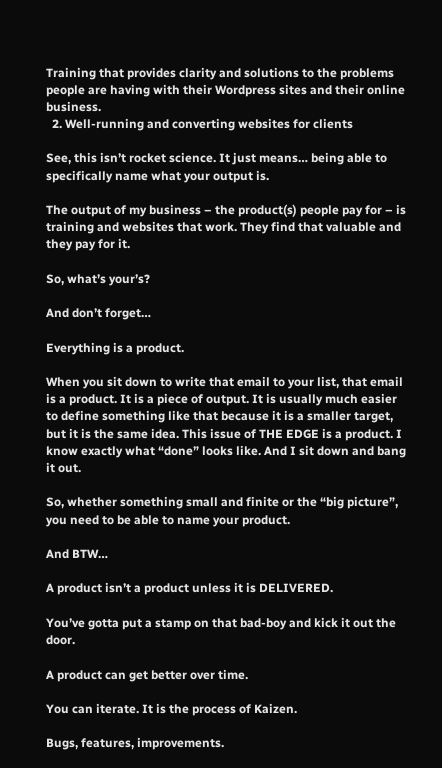Training that provides clarity and solutions to the problems people are having with their Wordpress sites and their online business.
  2. Well-running and converting websites for clients

See, this isn’t rocket science. It just means… being able to specifically name what your output is.

The output of my business – the product(s) people pay for – is training and websites that work. They find that valuable and they pay for it.

So, what’s your’s?

And don’t forget…

Everything is a product.

When you sit down to write that email to your list, that email is a product. It is a piece of output. It is usually much easier to define something like that because it is a smaller target, but it is the same idea. This issue of THE EDGE is a product. I know exactly what “done” looks like. And I sit down and bang it out.

So, whether something small and finite or the “big picture”, you need to be able to name your product.

And BTW…

A product isn’t a product unless it is DELIVERED.

You’ve gotta put a stamp on that bad-boy and kick it out the door.

A product can get better over time.

You can iterate. It is the process of Kaizen.

Bugs, features, improvements.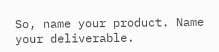So, name your product. Name your deliverable.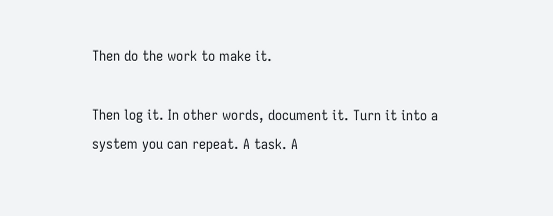Then do the work to make it.

Then log it. In other words, document it. Turn it into a system you can repeat. A task. A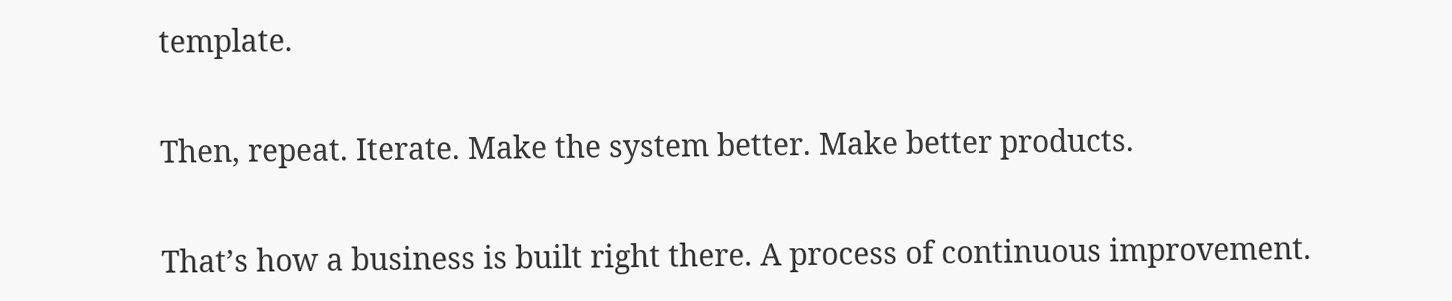template.

Then, repeat. Iterate. Make the system better. Make better products.

That’s how a business is built right there. A process of continuous improvement.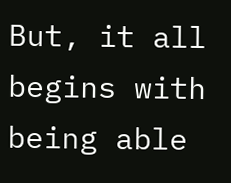But, it all begins with being able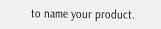to name your product.